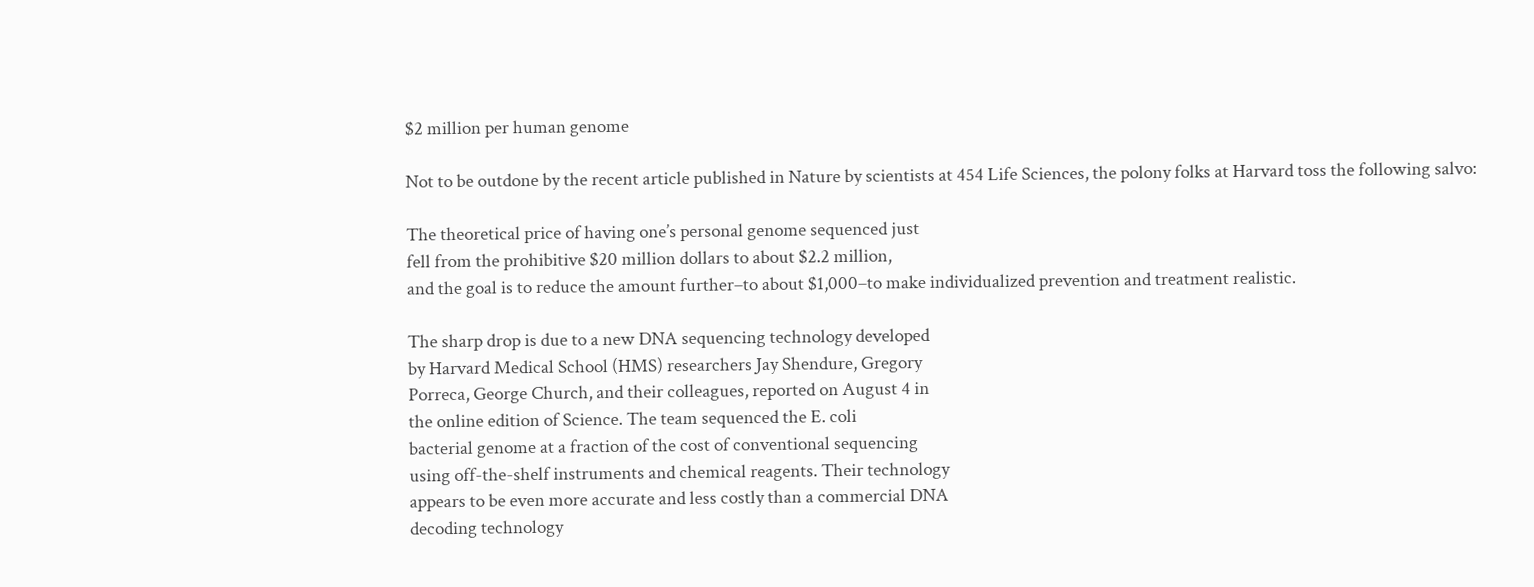$2 million per human genome

Not to be outdone by the recent article published in Nature by scientists at 454 Life Sciences, the polony folks at Harvard toss the following salvo:

The theoretical price of having one’s personal genome sequenced just
fell from the prohibitive $20 million dollars to about $2.2 million,
and the goal is to reduce the amount further–to about $1,000–to make individualized prevention and treatment realistic.

The sharp drop is due to a new DNA sequencing technology developed
by Harvard Medical School (HMS) researchers Jay Shendure, Gregory
Porreca, George Church, and their colleagues, reported on August 4 in
the online edition of Science. The team sequenced the E. coli
bacterial genome at a fraction of the cost of conventional sequencing
using off-the-shelf instruments and chemical reagents. Their technology
appears to be even more accurate and less costly than a commercial DNA
decoding technology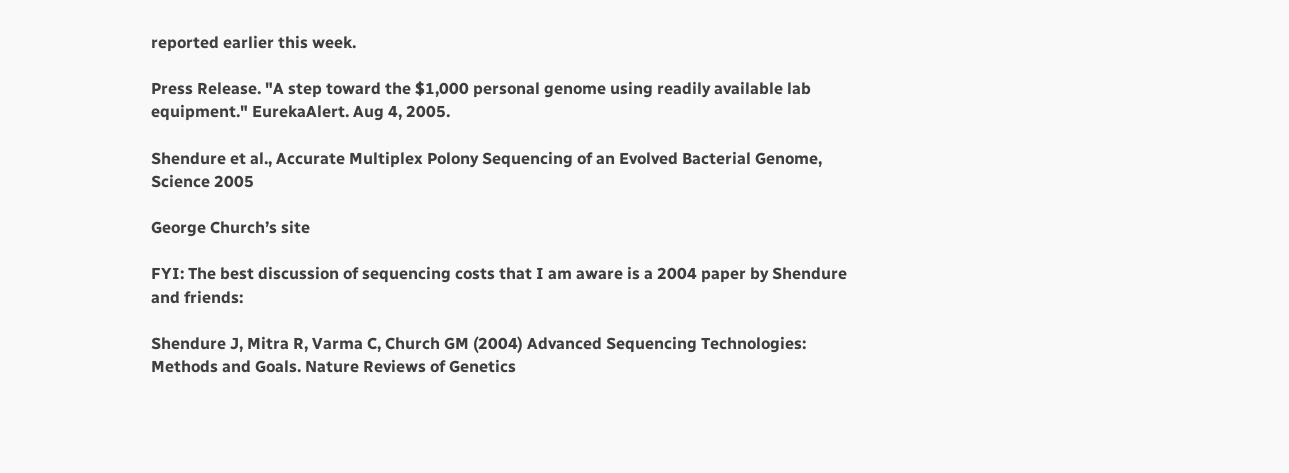reported earlier this week.

Press Release. "A step toward the $1,000 personal genome using readily available lab equipment." EurekaAlert. Aug 4, 2005.

Shendure et al., Accurate Multiplex Polony Sequencing of an Evolved Bacterial Genome,  Science 2005

George Church’s site

FYI: The best discussion of sequencing costs that I am aware is a 2004 paper by Shendure and friends:

Shendure J, Mitra R, Varma C, Church GM (2004) Advanced Sequencing Technologies: Methods and Goals. Nature Reviews of Genetics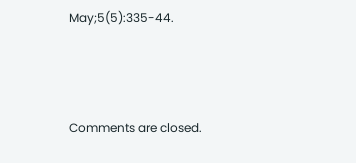May;5(5):335-44.



Comments are closed.